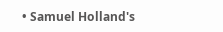• Samuel Holland's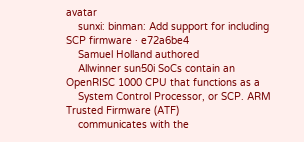avatar
    sunxi: binman: Add support for including SCP firmware · e72a6be4
    Samuel Holland authored
    Allwinner sun50i SoCs contain an OpenRISC 1000 CPU that functions as a
    System Control Processor, or SCP. ARM Trusted Firmware (ATF)
    communicates with the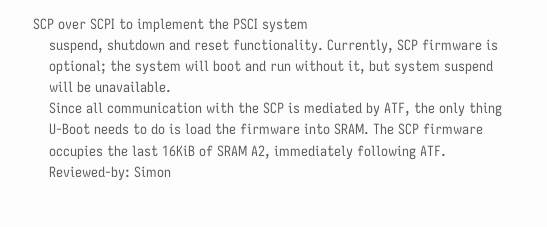SCP over SCPI to implement the PSCI system
    suspend, shutdown and reset functionality. Currently, SCP firmware is
    optional; the system will boot and run without it, but system suspend
    will be unavailable.
    Since all communication with the SCP is mediated by ATF, the only thing
    U-Boot needs to do is load the firmware into SRAM. The SCP firmware
    occupies the last 16KiB of SRAM A2, immediately following ATF.
    Reviewed-by: Simon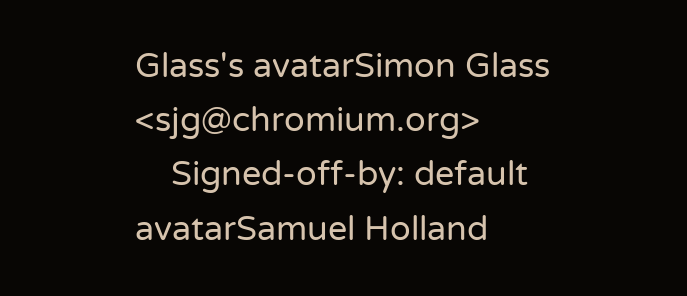Glass's avatarSimon Glass <sjg@chromium.org>
    Signed-off-by: default avatarSamuel Holland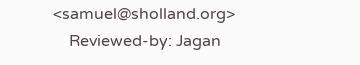<samuel@sholland.org>
    Reviewed-by: Jagan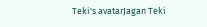Teki's avatarJagan Teki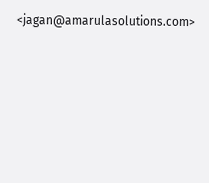<jagan@amarulasolutions.com>